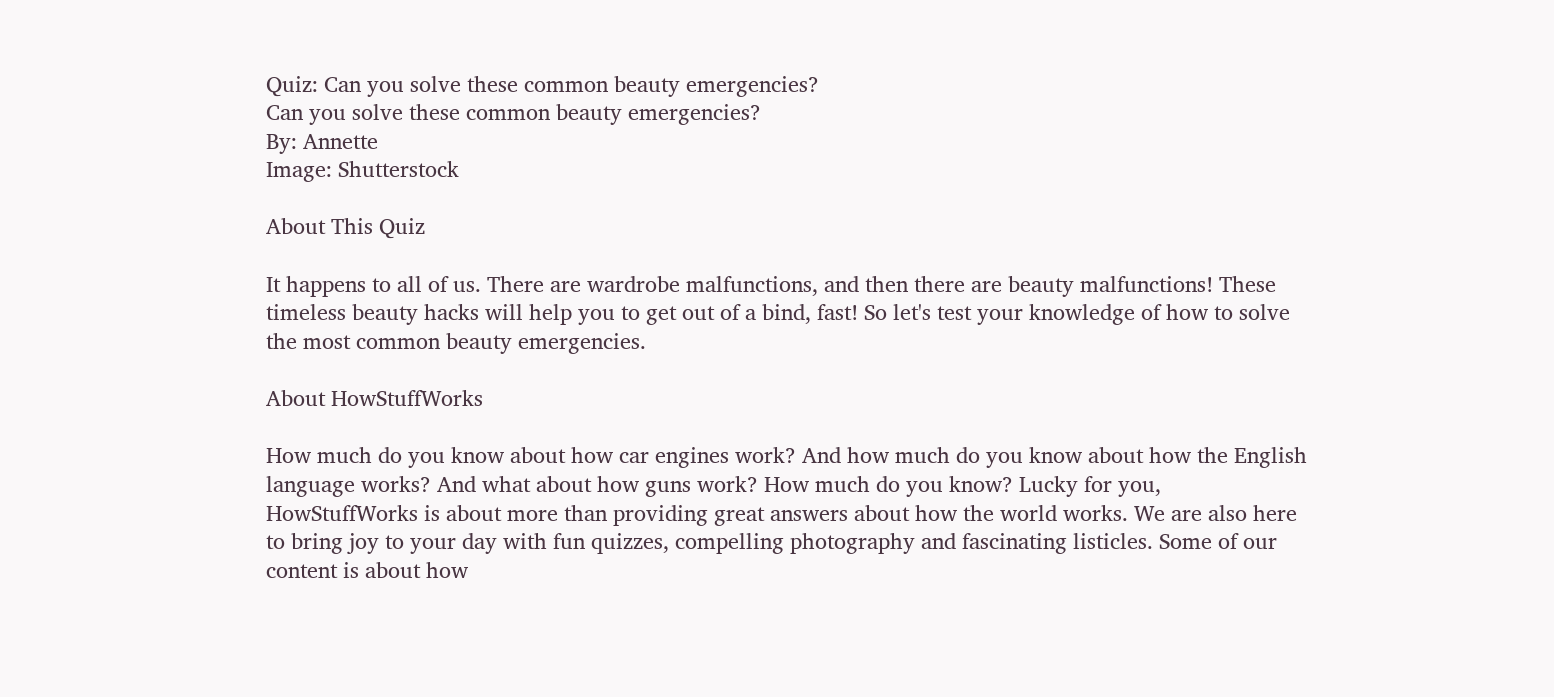Quiz: Can you solve these common beauty emergencies?
Can you solve these common beauty emergencies?
By: Annette
Image: Shutterstock

About This Quiz

It happens to all of us. There are wardrobe malfunctions, and then there are beauty malfunctions! These timeless beauty hacks will help you to get out of a bind, fast! So let's test your knowledge of how to solve the most common beauty emergencies.

About HowStuffWorks

How much do you know about how car engines work? And how much do you know about how the English language works? And what about how guns work? How much do you know? Lucky for you, HowStuffWorks is about more than providing great answers about how the world works. We are also here to bring joy to your day with fun quizzes, compelling photography and fascinating listicles. Some of our content is about how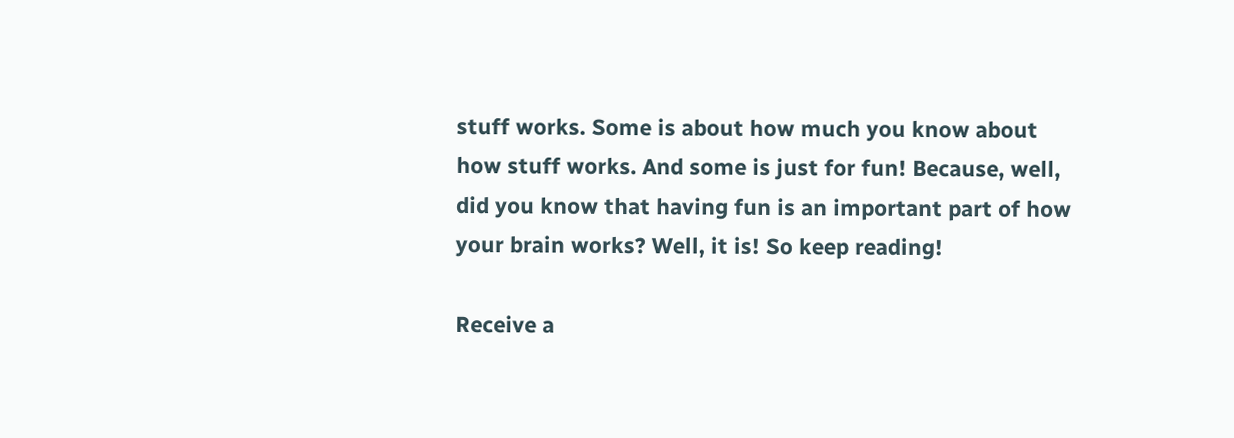stuff works. Some is about how much you know about how stuff works. And some is just for fun! Because, well, did you know that having fun is an important part of how your brain works? Well, it is! So keep reading!

Receive a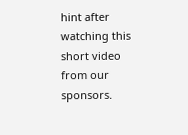hint after watching this short video from our sponsors.